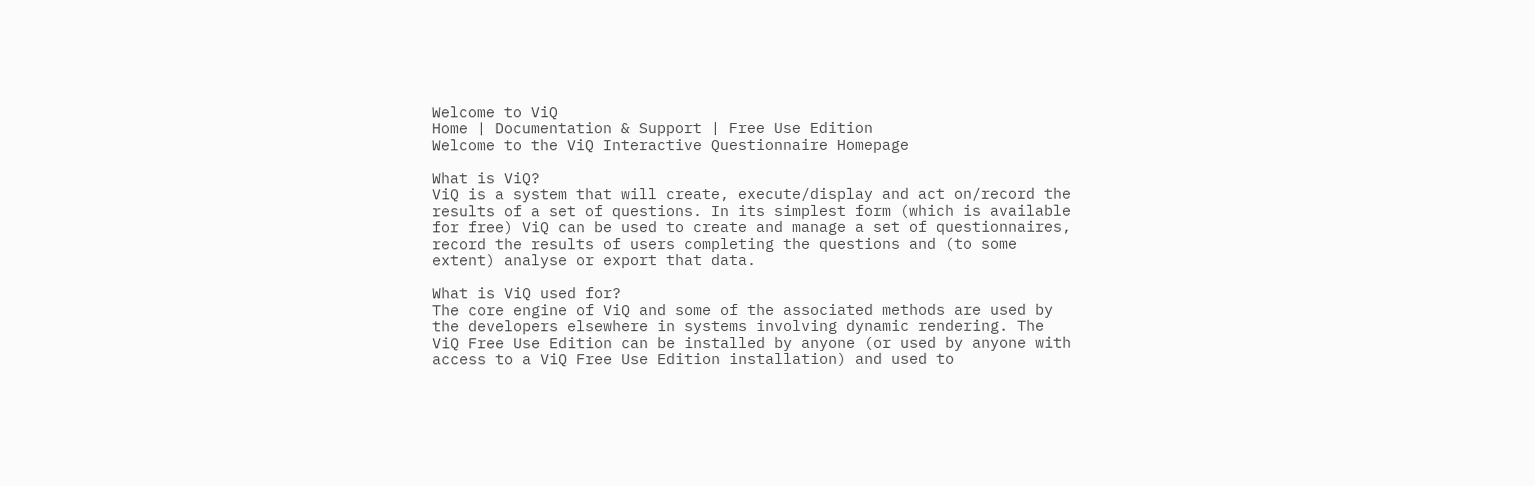Welcome to ViQ
Home | Documentation & Support | Free Use Edition
Welcome to the ViQ Interactive Questionnaire Homepage

What is ViQ?
ViQ is a system that will create, execute/display and act on/record the results of a set of questions. In its simplest form (which is available for free) ViQ can be used to create and manage a set of questionnaires, record the results of users completing the questions and (to some extent) analyse or export that data.

What is ViQ used for?
The core engine of ViQ and some of the associated methods are used by the developers elsewhere in systems involving dynamic rendering. The ViQ Free Use Edition can be installed by anyone (or used by anyone with access to a ViQ Free Use Edition installation) and used to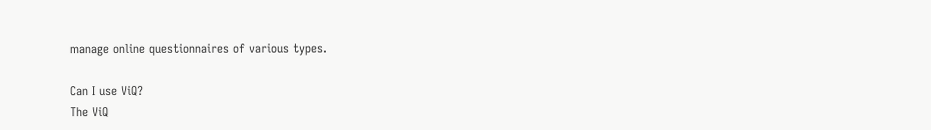manage online questionnaires of various types.

Can I use ViQ?
The ViQ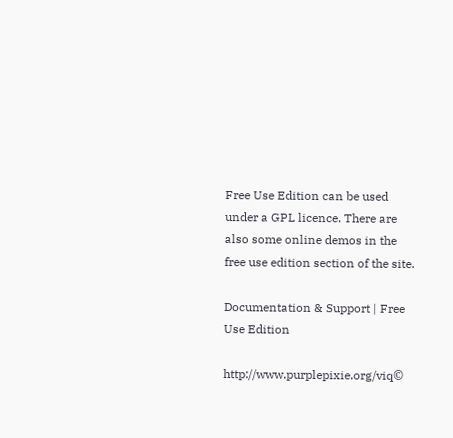Free Use Edition can be used under a GPL licence. There are also some online demos in the free use edition section of the site.

Documentation & Support | Free Use Edition

http://www.purplepixie.org/viq©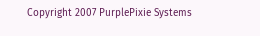Copyright 2007 PurplePixie Systems